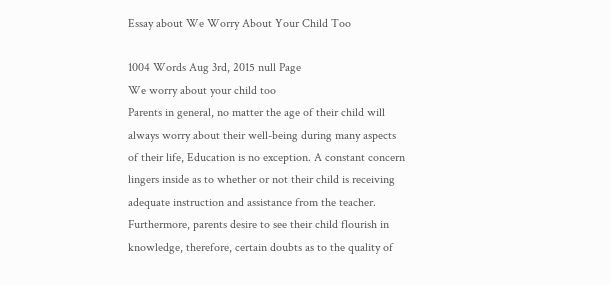Essay about We Worry About Your Child Too

1004 Words Aug 3rd, 2015 null Page
We worry about your child too
Parents in general, no matter the age of their child will always worry about their well-being during many aspects of their life, Education is no exception. A constant concern lingers inside as to whether or not their child is receiving adequate instruction and assistance from the teacher. Furthermore, parents desire to see their child flourish in knowledge, therefore, certain doubts as to the quality of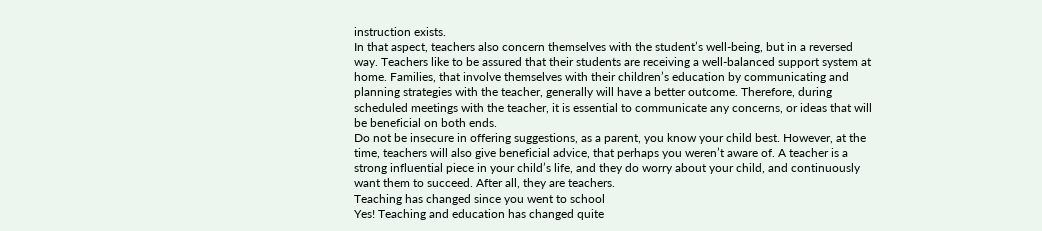instruction exists.
In that aspect, teachers also concern themselves with the student’s well-being, but in a reversed way. Teachers like to be assured that their students are receiving a well-balanced support system at home. Families, that involve themselves with their children’s education by communicating and planning strategies with the teacher, generally will have a better outcome. Therefore, during scheduled meetings with the teacher, it is essential to communicate any concerns, or ideas that will be beneficial on both ends.
Do not be insecure in offering suggestions, as a parent, you know your child best. However, at the time, teachers will also give beneficial advice, that perhaps you weren’t aware of. A teacher is a strong influential piece in your child’s life, and they do worry about your child, and continuously want them to succeed. After all, they are teachers.
Teaching has changed since you went to school
Yes! Teaching and education has changed quite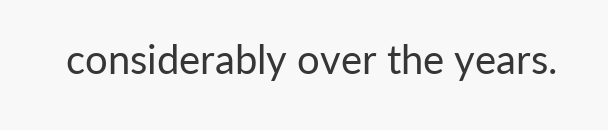considerably over the years.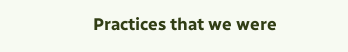Practices that we were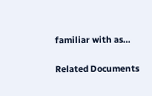familiar with as…

Related Documents